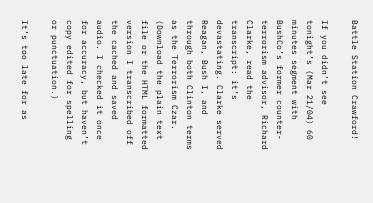Battle Station Crawford!

If you didn’t see tonight’s (Mar 21/04) 60 minutes segment with BushCo’s former counter-terrorism advisor, Richard Clarke, read the transcript: it’s devastating. Clarke served Reagan, Bush I, and through both Clinton terms as the Terrorism Czar. (Download the plain text file or the HTML formatted version I transcribed off the cached and saved audio. I checked it once for accuracy, but haven’t copy edited for spelling or punctuation.)

It’s too late for as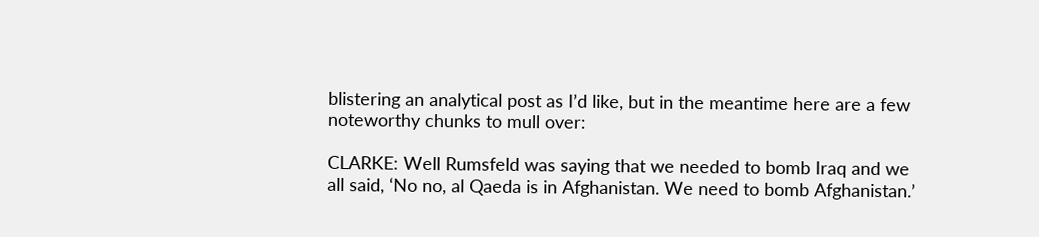blistering an analytical post as I’d like, but in the meantime here are a few noteworthy chunks to mull over:

CLARKE: Well Rumsfeld was saying that we needed to bomb Iraq and we all said, ‘No no, al Qaeda is in Afghanistan. We need to bomb Afghanistan.’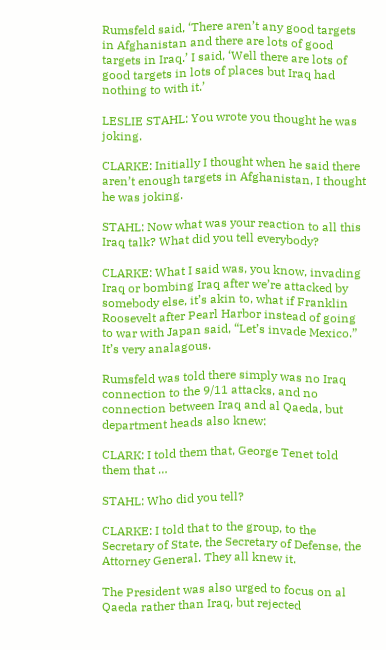Rumsfeld said, ‘There aren’t any good targets in Afghanistan and there are lots of good targets in Iraq.’ I said, ‘Well there are lots of good targets in lots of places but Iraq had nothing to with it.’

LESLIE STAHL: You wrote you thought he was joking.

CLARKE: Initially I thought when he said there aren’t enough targets in Afghanistan, I thought he was joking.

STAHL: Now what was your reaction to all this Iraq talk? What did you tell everybody?

CLARKE: What I said was, you know, invading Iraq or bombing Iraq after we’re attacked by somebody else, it’s akin to, what if Franklin Roosevelt after Pearl Harbor instead of going to war with Japan said, “Let’s invade Mexico.” It’s very analagous.

Rumsfeld was told there simply was no Iraq connection to the 9/11 attacks, and no connection between Iraq and al Qaeda, but department heads also knew:

CLARK: I told them that, George Tenet told them that …

STAHL: Who did you tell?

CLARKE: I told that to the group, to the Secretary of State, the Secretary of Defense, the Attorney General. They all knew it.

The President was also urged to focus on al Qaeda rather than Iraq, but rejected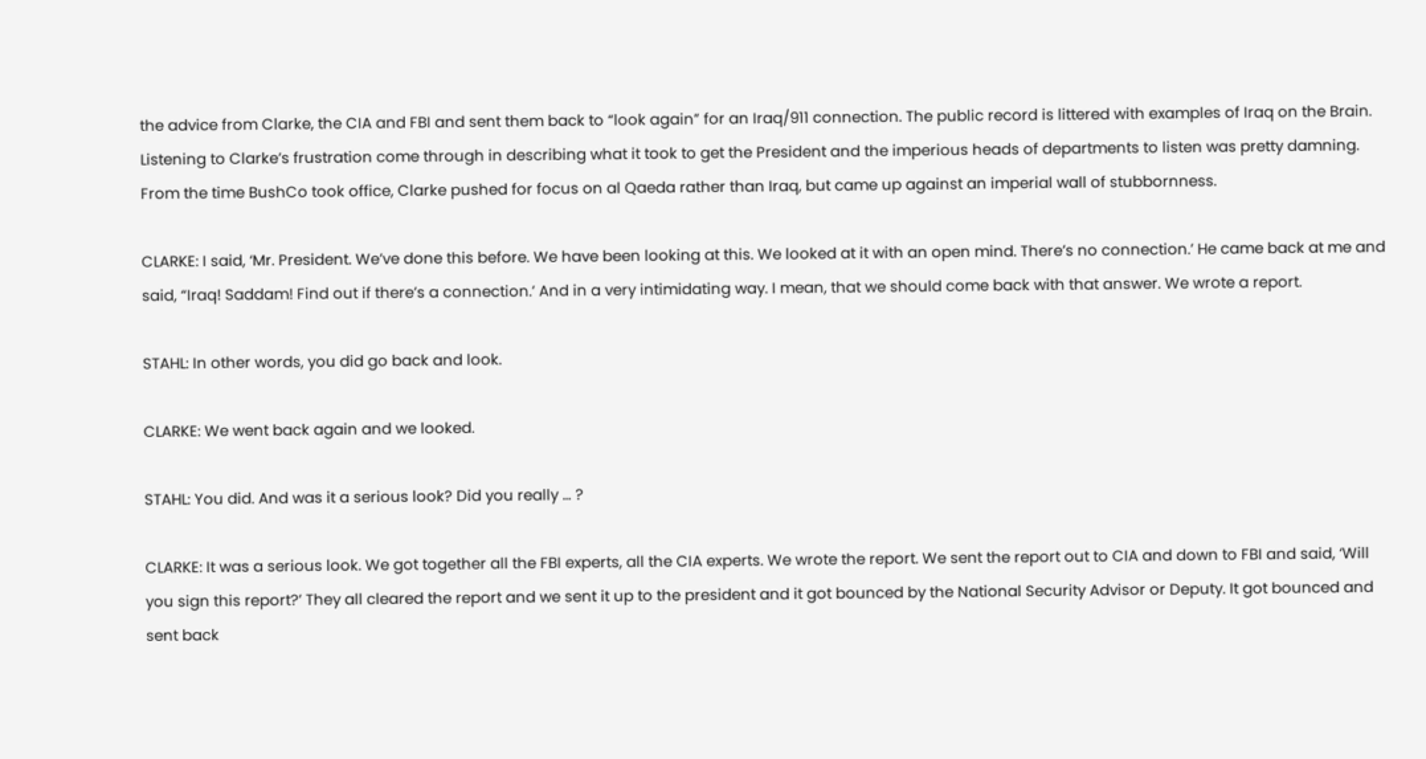the advice from Clarke, the CIA and FBI and sent them back to “look again” for an Iraq/911 connection. The public record is littered with examples of Iraq on the Brain. Listening to Clarke’s frustration come through in describing what it took to get the President and the imperious heads of departments to listen was pretty damning. From the time BushCo took office, Clarke pushed for focus on al Qaeda rather than Iraq, but came up against an imperial wall of stubbornness.

CLARKE: I said, ‘Mr. President. We’ve done this before. We have been looking at this. We looked at it with an open mind. There’s no connection.’ He came back at me and said, “Iraq! Saddam! Find out if there’s a connection.’ And in a very intimidating way. I mean, that we should come back with that answer. We wrote a report.

STAHL: In other words, you did go back and look.

CLARKE: We went back again and we looked.

STAHL: You did. And was it a serious look? Did you really … ?

CLARKE: It was a serious look. We got together all the FBI experts, all the CIA experts. We wrote the report. We sent the report out to CIA and down to FBI and said, ‘Will you sign this report?’ They all cleared the report and we sent it up to the president and it got bounced by the National Security Advisor or Deputy. It got bounced and sent back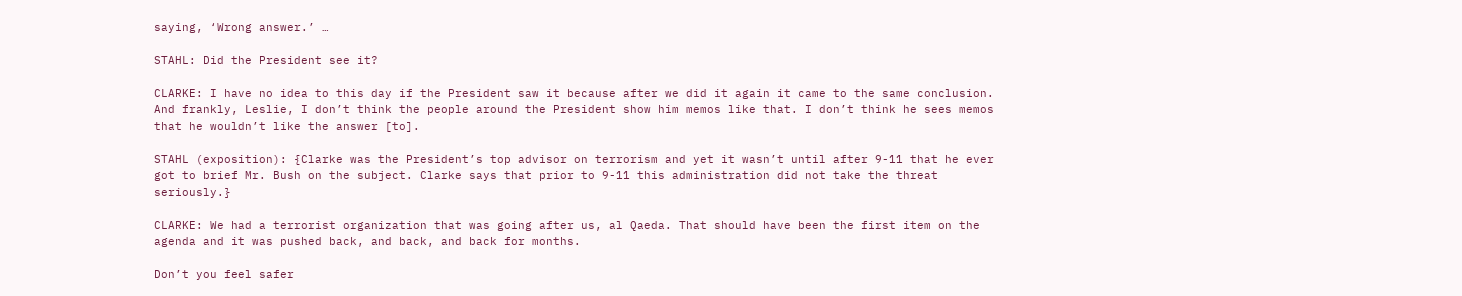saying, ‘Wrong answer.’ …

STAHL: Did the President see it?

CLARKE: I have no idea to this day if the President saw it because after we did it again it came to the same conclusion. And frankly, Leslie, I don’t think the people around the President show him memos like that. I don’t think he sees memos that he wouldn’t like the answer [to].

STAHL (exposition): {Clarke was the President’s top advisor on terrorism and yet it wasn’t until after 9-11 that he ever got to brief Mr. Bush on the subject. Clarke says that prior to 9-11 this administration did not take the threat seriously.}

CLARKE: We had a terrorist organization that was going after us, al Qaeda. That should have been the first item on the agenda and it was pushed back, and back, and back for months.

Don’t you feel safer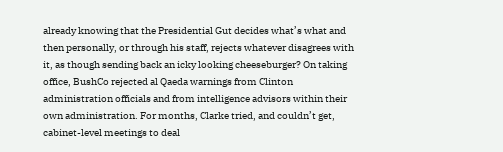already knowing that the Presidential Gut decides what’s what and then personally, or through his staff, rejects whatever disagrees with it, as though sending back an icky looking cheeseburger? On taking office, BushCo rejected al Qaeda warnings from Clinton administration officials and from intelligence advisors within their own administration. For months, Clarke tried, and couldn’t get, cabinet-level meetings to deal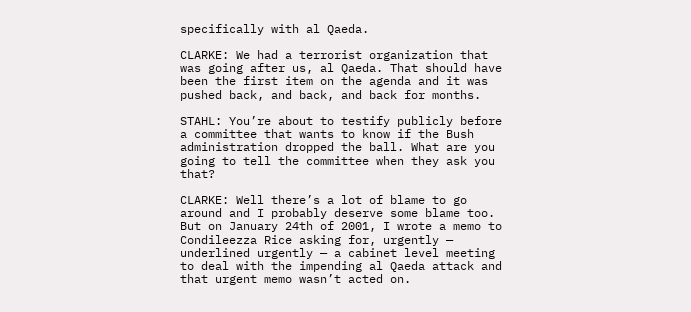specifically with al Qaeda.

CLARKE: We had a terrorist organization that was going after us, al Qaeda. That should have been the first item on the agenda and it was pushed back, and back, and back for months.

STAHL: You’re about to testify publicly before a committee that wants to know if the Bush administration dropped the ball. What are you going to tell the committee when they ask you that?

CLARKE: Well there’s a lot of blame to go around and I probably deserve some blame too. But on January 24th of 2001, I wrote a memo to Condileezza Rice asking for, urgently — underlined urgently — a cabinet level meeting to deal with the impending al Qaeda attack and that urgent memo wasn’t acted on.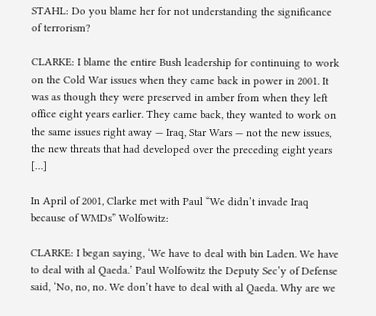STAHL: Do you blame her for not understanding the significance of terrorism?

CLARKE: I blame the entire Bush leadership for continuing to work on the Cold War issues when they came back in power in 2001. It was as though they were preserved in amber from when they left office eight years earlier. They came back, they wanted to work on the same issues right away — Iraq, Star Wars — not the new issues, the new threats that had developed over the preceding eight years […]

In April of 2001, Clarke met with Paul “We didn’t invade Iraq because of WMDs” Wolfowitz:

CLARKE: I began saying, ‘We have to deal with bin Laden. We have to deal with al Qaeda.’ Paul Wolfowitz the Deputy Sec’y of Defense said, ‘No, no, no. We don’t have to deal with al Qaeda. Why are we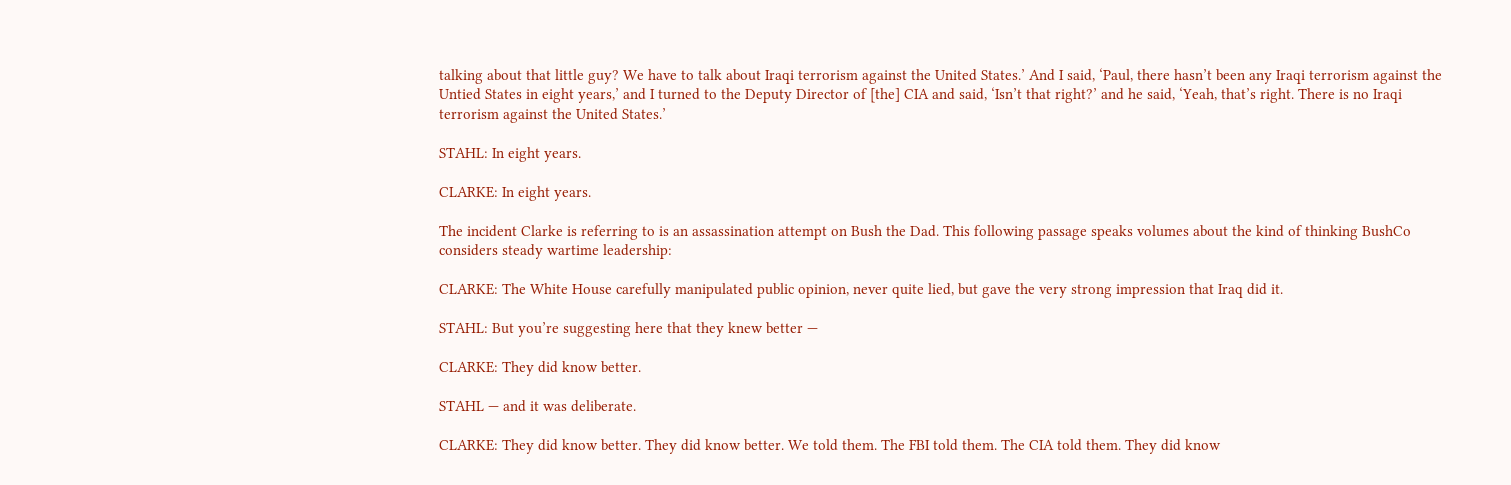talking about that little guy? We have to talk about Iraqi terrorism against the United States.’ And I said, ‘Paul, there hasn’t been any Iraqi terrorism against the Untied States in eight years,’ and I turned to the Deputy Director of [the] CIA and said, ‘Isn’t that right?’ and he said, ‘Yeah, that’s right. There is no Iraqi terrorism against the United States.’

STAHL: In eight years.

CLARKE: In eight years.

The incident Clarke is referring to is an assassination attempt on Bush the Dad. This following passage speaks volumes about the kind of thinking BushCo considers steady wartime leadership:

CLARKE: The White House carefully manipulated public opinion, never quite lied, but gave the very strong impression that Iraq did it.

STAHL: But you’re suggesting here that they knew better —

CLARKE: They did know better.

STAHL — and it was deliberate.

CLARKE: They did know better. They did know better. We told them. The FBI told them. The CIA told them. They did know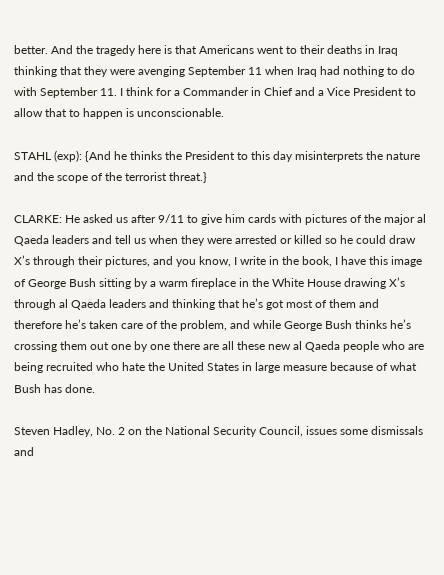better. And the tragedy here is that Americans went to their deaths in Iraq thinking that they were avenging September 11 when Iraq had nothing to do with September 11. I think for a Commander in Chief and a Vice President to allow that to happen is unconscionable.

STAHL (exp): {And he thinks the President to this day misinterprets the nature and the scope of the terrorist threat.}

CLARKE: He asked us after 9/11 to give him cards with pictures of the major al Qaeda leaders and tell us when they were arrested or killed so he could draw X’s through their pictures, and you know, I write in the book, I have this image of George Bush sitting by a warm fireplace in the White House drawing X’s through al Qaeda leaders and thinking that he’s got most of them and therefore he’s taken care of the problem, and while George Bush thinks he’s crossing them out one by one there are all these new al Qaeda people who are being recruited who hate the United States in large measure because of what Bush has done.

Steven Hadley, No. 2 on the National Security Council, issues some dismissals and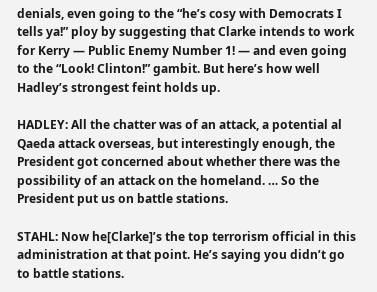denials, even going to the “he’s cosy with Democrats I tells ya!” ploy by suggesting that Clarke intends to work for Kerry — Public Enemy Number 1! — and even going to the “Look! Clinton!” gambit. But here’s how well Hadley’s strongest feint holds up.

HADLEY: All the chatter was of an attack, a potential al Qaeda attack overseas, but interestingly enough, the President got concerned about whether there was the possibility of an attack on the homeland. … So the President put us on battle stations.

STAHL: Now he[Clarke]’s the top terrorism official in this administration at that point. He’s saying you didn’t go to battle stations.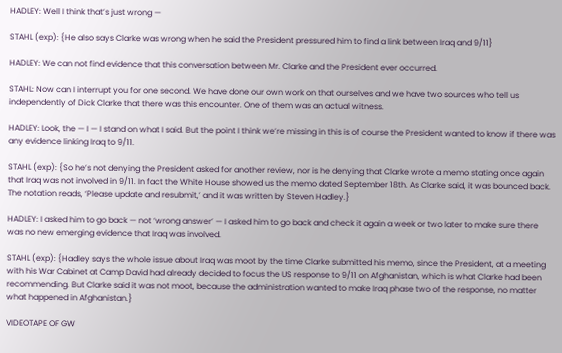HADLEY: Well I think that’s just wrong —

STAHL (exp): {He also says Clarke was wrong when he said the President pressured him to find a link between Iraq and 9/11}

HADLEY: We can not find evidence that this conversation between Mr. Clarke and the President ever occurred.

STAHL: Now can I interrupt you for one second. We have done our own work on that ourselves and we have two sources who tell us independently of Dick Clarke that there was this encounter. One of them was an actual witness.

HADLEY: Look, the — I — I stand on what I said. But the point I think we’re missing in this is of course the President wanted to know if there was any evidence linking Iraq to 9/11.

STAHL (exp): {So he’s not denying the President asked for another review, nor is he denying that Clarke wrote a memo stating once again that Iraq was not involved in 9/11. In fact the White House showed us the memo dated September 18th. As Clarke said, it was bounced back. The notation reads, ‘Please update and resubmit,’ and it was written by Steven Hadley.}

HADLEY: I asked him to go back — not ‘wrong answer’ — I asked him to go back and check it again a week or two later to make sure there was no new emerging evidence that Iraq was involved.

STAHL (exp): {Hadley says the whole issue about Iraq was moot by the time Clarke submitted his memo, since the President, at a meeting with his War Cabinet at Camp David had already decided to focus the US response to 9/11 on Afghanistan, which is what Clarke had been recommending. But Clarke said it was not moot, because the administration wanted to make Iraq phase two of the response, no matter what happened in Afghanistan.}

VIDEOTAPE OF GW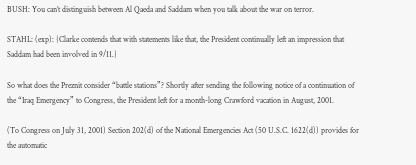BUSH: You can’t distinguish between Al Qaeda and Saddam when you talk about the war on terror.

STAHL: (exp): {Clarke contends that with statements like that, the President continually left an impression that Saddam had been involved in 9/11.}

So what does the Preznit consider “battle stations”? Shortly after sending the following notice of a continuation of the “Iraq Emergency” to Congress, the President left for a month-long Crawford vacation in August, 2001.

(To Congress on July 31, 2001) Section 202(d) of the National Emergencies Act (50 U.S.C. 1622(d)) provides for the automatic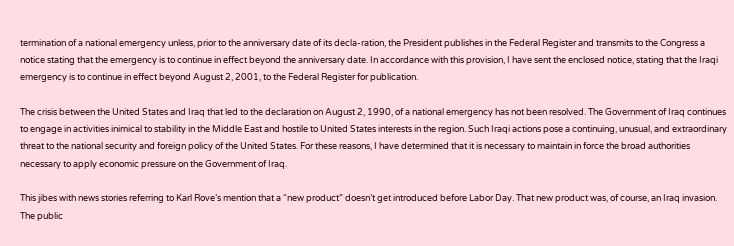termination of a national emergency unless, prior to the anniversary date of its decla-ration, the President publishes in the Federal Register and transmits to the Congress a notice stating that the emergency is to continue in effect beyond the anniversary date. In accordance with this provision, I have sent the enclosed notice, stating that the Iraqi emergency is to continue in effect beyond August 2, 2001, to the Federal Register for publication.

The crisis between the United States and Iraq that led to the declaration on August 2, 1990, of a national emergency has not been resolved. The Government of Iraq continues to engage in activities inimical to stability in the Middle East and hostile to United States interests in the region. Such Iraqi actions pose a continuing, unusual, and extraordinary threat to the national security and foreign policy of the United States. For these reasons, I have determined that it is necessary to maintain in force the broad authorities necessary to apply economic pressure on the Government of Iraq.

This jibes with news stories referring to Karl Rove’s mention that a “new product” doesn’t get introduced before Labor Day. That new product was, of course, an Iraq invasion. The public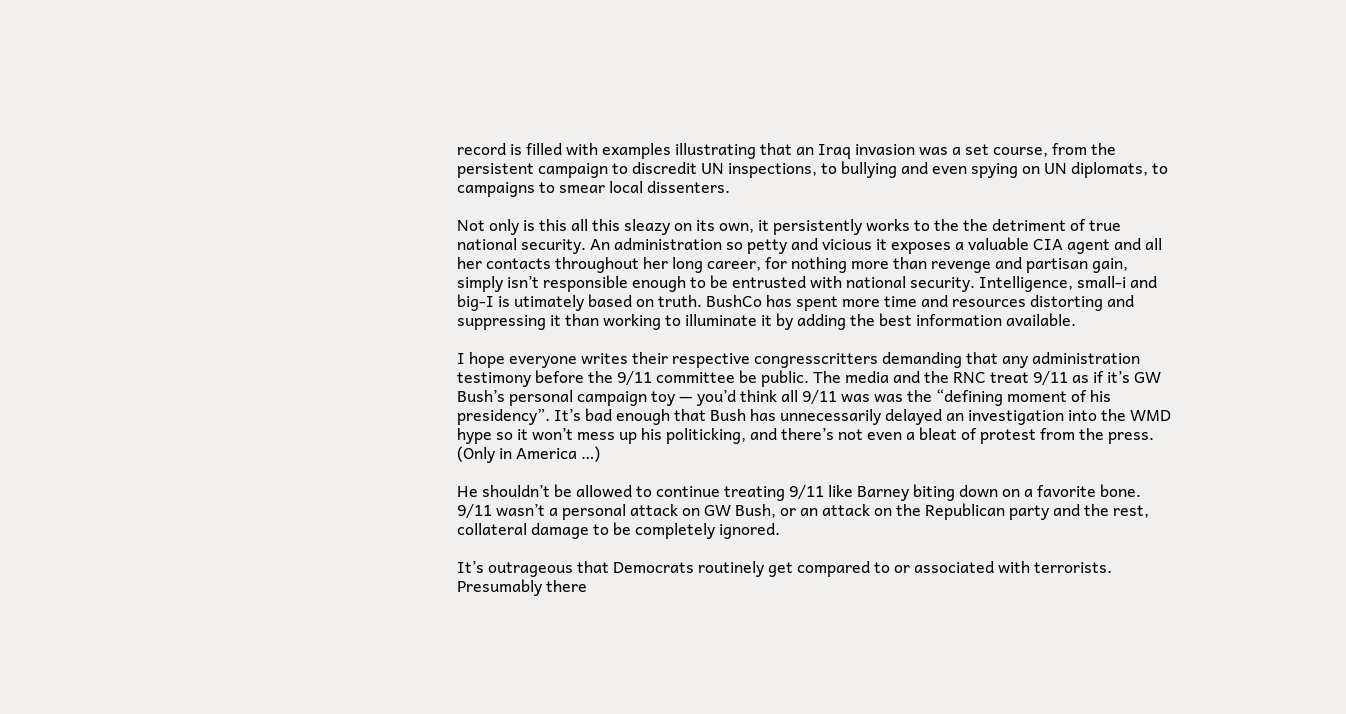record is filled with examples illustrating that an Iraq invasion was a set course, from the persistent campaign to discredit UN inspections, to bullying and even spying on UN diplomats, to campaigns to smear local dissenters.

Not only is this all this sleazy on its own, it persistently works to the the detriment of true national security. An administration so petty and vicious it exposes a valuable CIA agent and all her contacts throughout her long career, for nothing more than revenge and partisan gain, simply isn’t responsible enough to be entrusted with national security. Intelligence, small-i and big-I is utimately based on truth. BushCo has spent more time and resources distorting and suppressing it than working to illuminate it by adding the best information available.

I hope everyone writes their respective congresscritters demanding that any administration testimony before the 9/11 committee be public. The media and the RNC treat 9/11 as if it’s GW Bush’s personal campaign toy — you’d think all 9/11 was was the “defining moment of his presidency”. It’s bad enough that Bush has unnecessarily delayed an investigation into the WMD hype so it won’t mess up his politicking, and there’s not even a bleat of protest from the press. (Only in America …)

He shouldn’t be allowed to continue treating 9/11 like Barney biting down on a favorite bone. 9/11 wasn’t a personal attack on GW Bush, or an attack on the Republican party and the rest, collateral damage to be completely ignored.

It’s outrageous that Democrats routinely get compared to or associated with terrorists. Presumably there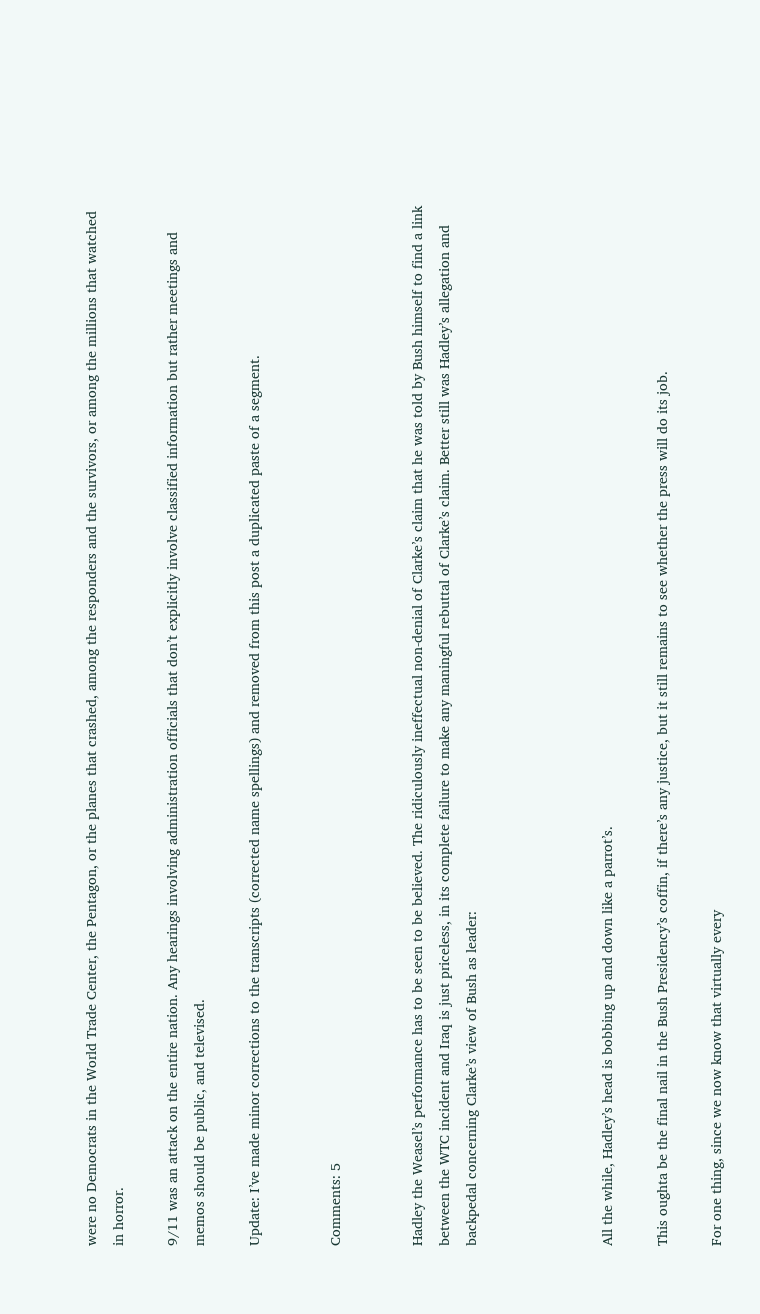were no Democrats in the World Trade Center, the Pentagon, or the planes that crashed, among the responders and the survivors, or among the millions that watched in horror.

9/11 was an attack on the entire nation. Any hearings involving administration officials that don’t explicitly involve classified information but rather meetings and memos should be public, and televised.

Update: I’ve made minor corrections to the transcripts (corrected name spellings) and removed from this post a duplicated paste of a segment.


Comments: 5


Hadley the Weasel’s performance has to be seen to be believed. The ridiculously ineffectual non-denial of Clarke’s claim that he was told by Bush himself to find a link between the WTC incident and Iraq is just priceless, in its complete failure to make any maningful rebuttal of Clarke’s claim. Better still was Hadley’s allegation and backpedal concerning Clarke’s view of Bush as leader:




All the while, Hadley’s head is bobbing up and down like a parrot’s.

This oughta be the final nail in the Bush Presidency’s coffin, if there’s any justice, but it still remains to see whether the press will do its job.

For one thing, since we now know that virtually every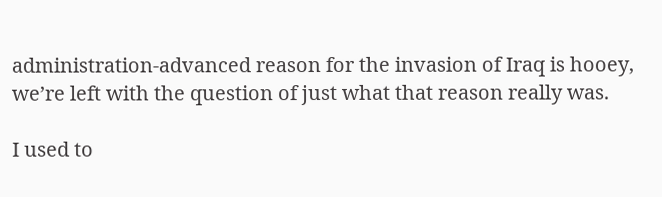administration-advanced reason for the invasion of Iraq is hooey, we’re left with the question of just what that reason really was.

I used to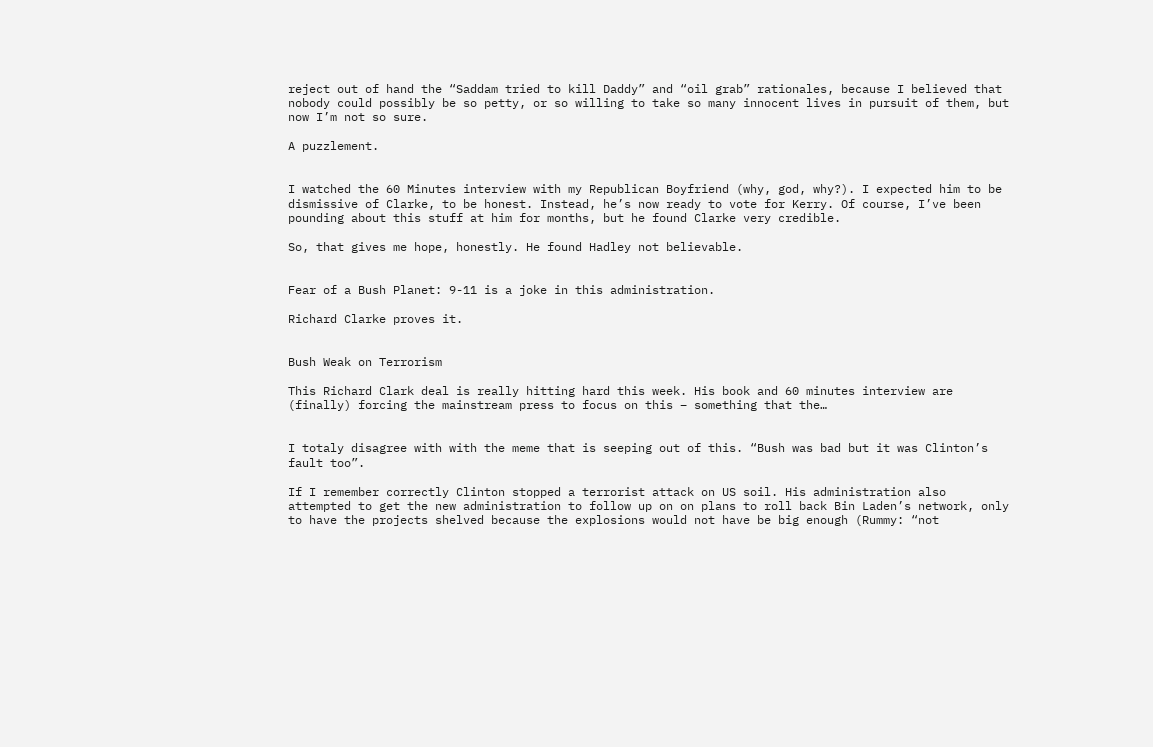reject out of hand the “Saddam tried to kill Daddy” and “oil grab” rationales, because I believed that nobody could possibly be so petty, or so willing to take so many innocent lives in pursuit of them, but now I’m not so sure.

A puzzlement.


I watched the 60 Minutes interview with my Republican Boyfriend (why, god, why?). I expected him to be dismissive of Clarke, to be honest. Instead, he’s now ready to vote for Kerry. Of course, I’ve been pounding about this stuff at him for months, but he found Clarke very credible.

So, that gives me hope, honestly. He found Hadley not believable.


Fear of a Bush Planet: 9-11 is a joke in this administration.

Richard Clarke proves it.


Bush Weak on Terrorism

This Richard Clark deal is really hitting hard this week. His book and 60 minutes interview are (finally) forcing the mainstream press to focus on this – something that the…


I totaly disagree with with the meme that is seeping out of this. “Bush was bad but it was Clinton’s fault too”.

If I remember correctly Clinton stopped a terrorist attack on US soil. His administration also attempted to get the new administration to follow up on on plans to roll back Bin Laden’s network, only to have the projects shelved because the explosions would not have be big enough (Rummy: “not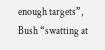enough targets”, Bush “swatting at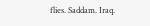flies. Saddam. Iraq.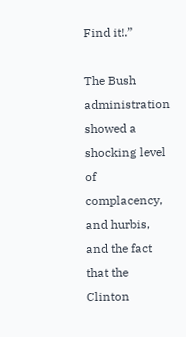Find it!.”

The Bush administration showed a shocking level of complacency, and hurbis, and the fact that the Clinton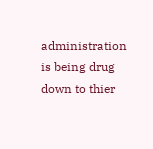administration is being drug down to thier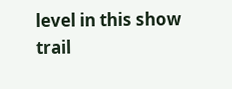level in this show trail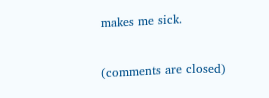makes me sick.


(comments are closed)